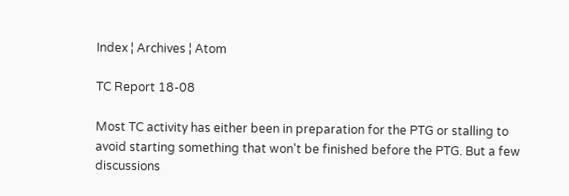Index ¦ Archives ¦ Atom

TC Report 18-08

Most TC activity has either been in preparation for the PTG or stalling to avoid starting something that won't be finished before the PTG. But a few discussions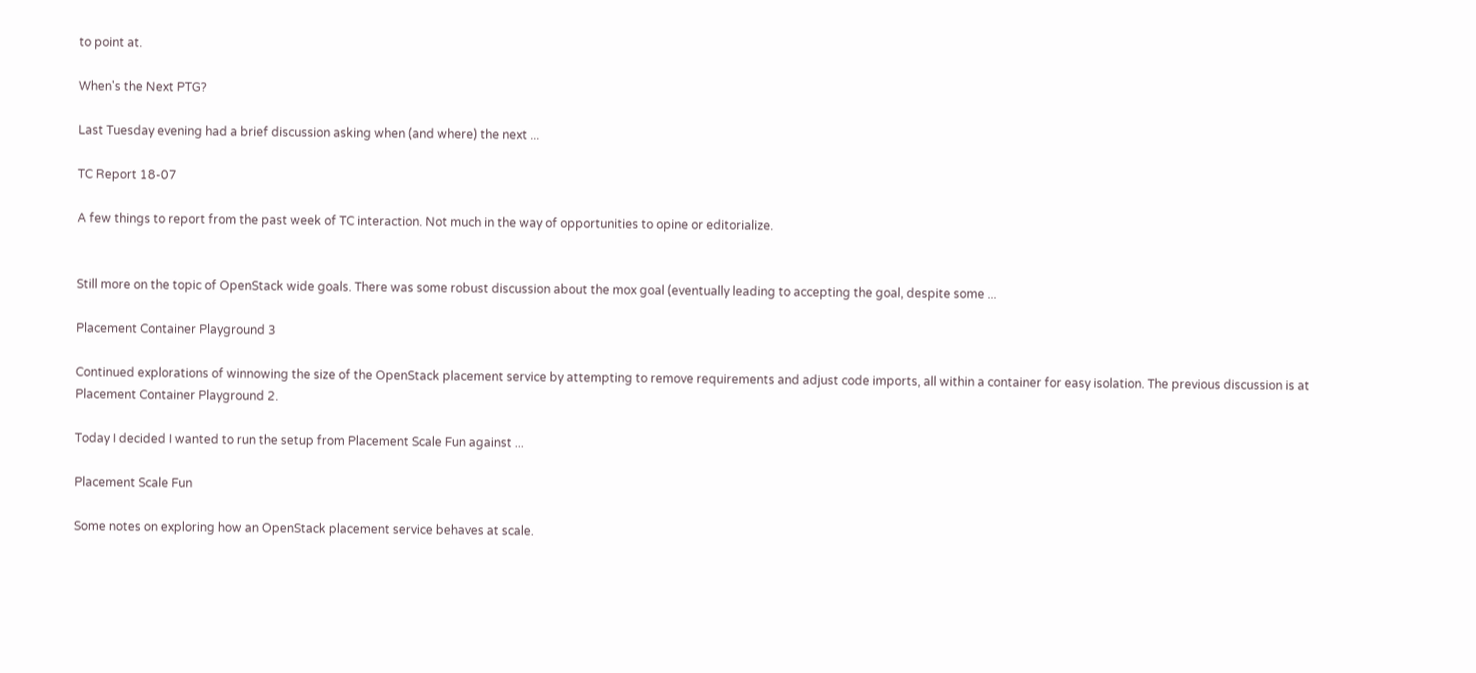to point at.

When's the Next PTG?

Last Tuesday evening had a brief discussion asking when (and where) the next ...

TC Report 18-07

A few things to report from the past week of TC interaction. Not much in the way of opportunities to opine or editorialize.


Still more on the topic of OpenStack wide goals. There was some robust discussion about the mox goal (eventually leading to accepting the goal, despite some ...

Placement Container Playground 3

Continued explorations of winnowing the size of the OpenStack placement service by attempting to remove requirements and adjust code imports, all within a container for easy isolation. The previous discussion is at Placement Container Playground 2.

Today I decided I wanted to run the setup from Placement Scale Fun against ...

Placement Scale Fun

Some notes on exploring how an OpenStack placement service behaves at scale.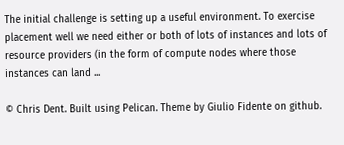The initial challenge is setting up a useful environment. To exercise placement well we need either or both of lots of instances and lots of resource providers (in the form of compute nodes where those instances can land ...

© Chris Dent. Built using Pelican. Theme by Giulio Fidente on github.